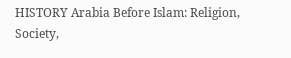HISTORY Arabia Before Islam: Religion, Society,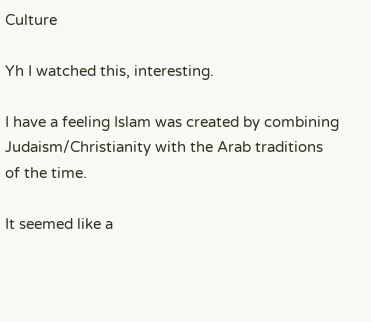Culture

Yh I watched this, interesting.

I have a feeling Islam was created by combining Judaism/Christianity with the Arab traditions of the time.

It seemed like a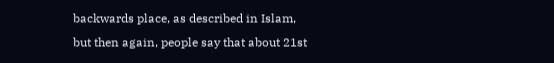backwards place, as described in Islam, but then again, people say that about 21st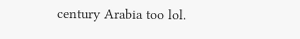century Arabia too lol.